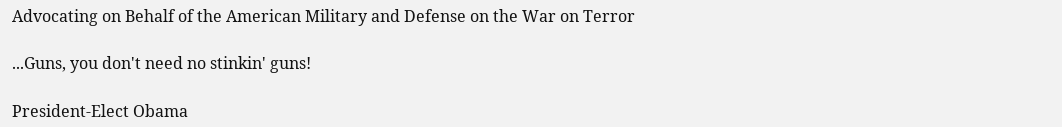Advocating on Behalf of the American Military and Defense on the War on Terror

...Guns, you don't need no stinkin' guns!

President-Elect Obama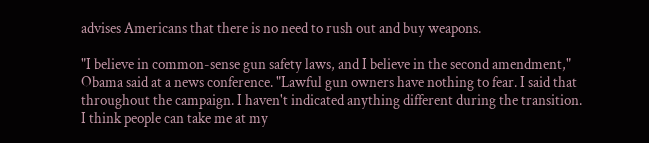advises Americans that there is no need to rush out and buy weapons.

"I believe in common-sense gun safety laws, and I believe in the second amendment," Obama said at a news conference. "Lawful gun owners have nothing to fear. I said that throughout the campaign. I haven't indicated anything different during the transition. I think people can take me at my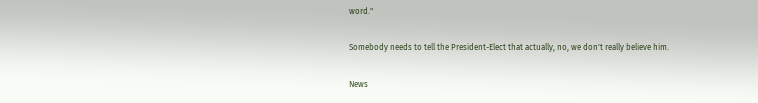word."

Somebody needs to tell the President-Elect that actually, no, we don't really believe him.

News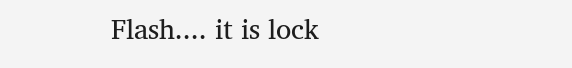Flash.... it is lock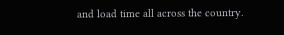and load time all across the country.